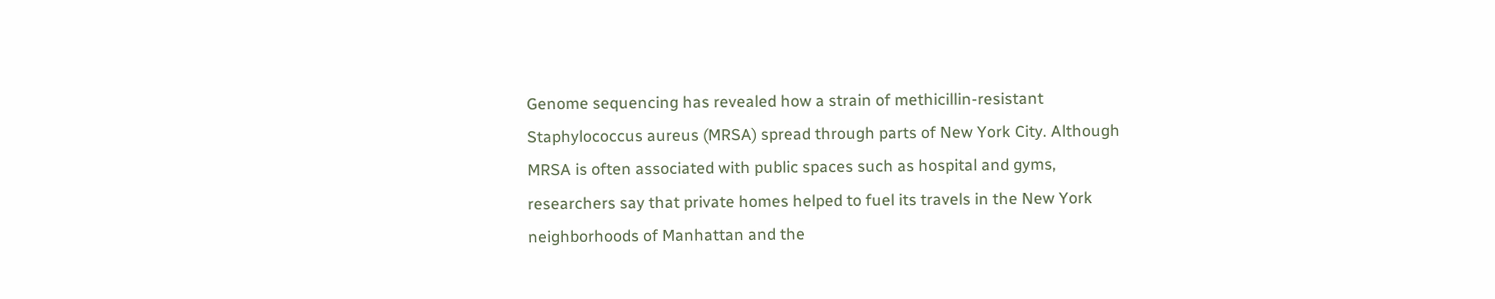Genome sequencing has revealed how a strain of methicillin-resistant Staphylococcus aureus (MRSA) spread through parts of New York City. Although MRSA is often associated with public spaces such as hospital and gyms, researchers say that private homes helped to fuel its travels in the New York neighborhoods of Manhattan and the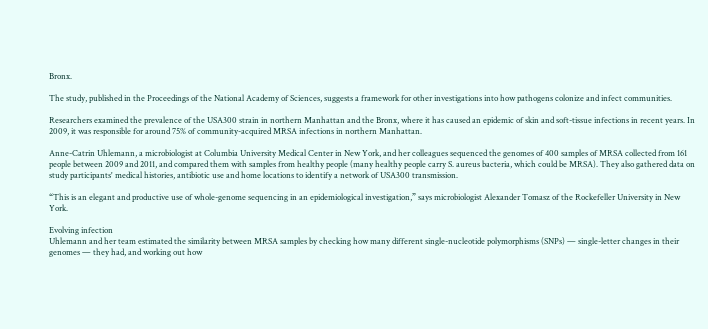Bronx.

The study, published in the Proceedings of the National Academy of Sciences, suggests a framework for other investigations into how pathogens colonize and infect communities.

Researchers examined the prevalence of the USA300 strain in northern Manhattan and the Bronx, where it has caused an epidemic of skin and soft-tissue infections in recent years. In 2009, it was responsible for around 75% of community-acquired MRSA infections in northern Manhattan.

Anne-Catrin Uhlemann, a microbiologist at Columbia University Medical Center in New York, and her colleagues sequenced the genomes of 400 samples of MRSA collected from 161 people between 2009 and 2011, and compared them with samples from healthy people (many healthy people carry S. aureus bacteria, which could be MRSA). They also gathered data on study participants' medical histories, antibiotic use and home locations to identify a network of USA300 transmission.

“This is an elegant and productive use of whole-genome sequencing in an epidemiological investigation,” says microbiologist Alexander Tomasz of the Rockefeller University in New York.

Evolving infection
Uhlemann and her team estimated the similarity between MRSA samples by checking how many different single-nucleotide polymorphisms (SNPs) — single-letter changes in their genomes — they had, and working out how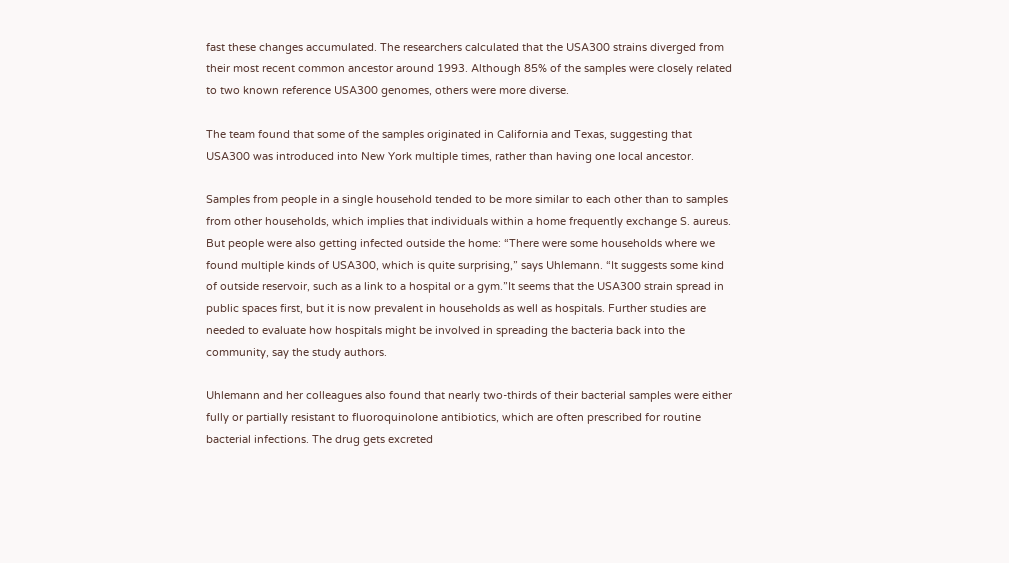fast these changes accumulated. The researchers calculated that the USA300 strains diverged from their most recent common ancestor around 1993. Although 85% of the samples were closely related to two known reference USA300 genomes, others were more diverse.

The team found that some of the samples originated in California and Texas, suggesting that USA300 was introduced into New York multiple times, rather than having one local ancestor.

Samples from people in a single household tended to be more similar to each other than to samples from other households, which implies that individuals within a home frequently exchange S. aureus. But people were also getting infected outside the home: “There were some households where we found multiple kinds of USA300, which is quite surprising,” says Uhlemann. “It suggests some kind of outside reservoir, such as a link to a hospital or a gym.”It seems that the USA300 strain spread in public spaces first, but it is now prevalent in households as well as hospitals. Further studies are needed to evaluate how hospitals might be involved in spreading the bacteria back into the community, say the study authors.

Uhlemann and her colleagues also found that nearly two-thirds of their bacterial samples were either fully or partially resistant to fluoroquinolone antibiotics, which are often prescribed for routine bacterial infections. The drug gets excreted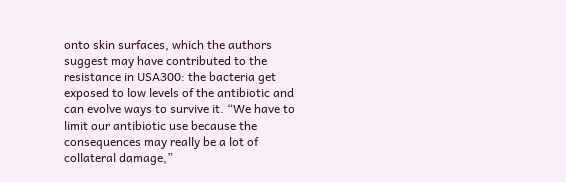onto skin surfaces, which the authors suggest may have contributed to the resistance in USA300: the bacteria get exposed to low levels of the antibiotic and can evolve ways to survive it. “We have to limit our antibiotic use because the consequences may really be a lot of collateral damage,”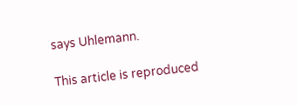says Uhlemann.

This article is reproduced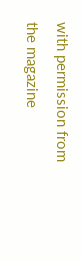with permission from the magazine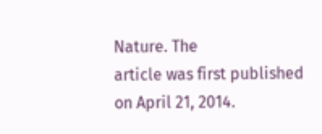Nature. The
article was first published on April 21, 2014.